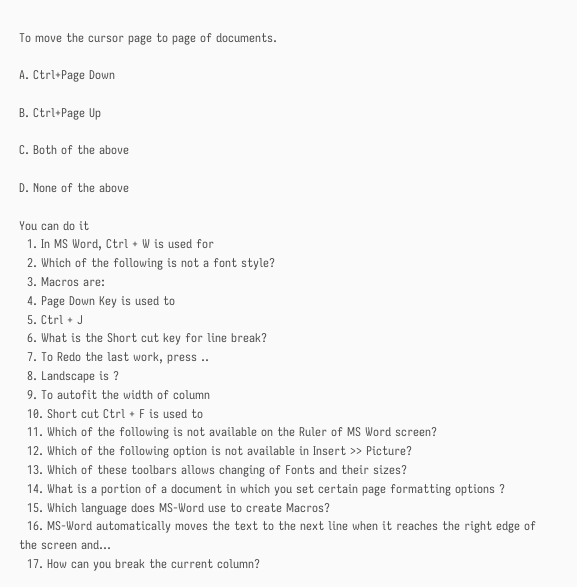To move the cursor page to page of documents.

A. Ctrl+Page Down

B. Ctrl+Page Up

C. Both of the above

D. None of the above

You can do it
  1. In MS Word, Ctrl + W is used for
  2. Which of the following is not a font style?
  3. Macros are:
  4. Page Down Key is used to
  5. Ctrl + J
  6. What is the Short cut key for line break?
  7. To Redo the last work, press ..
  8. Landscape is ?
  9. To autofit the width of column
  10. Short cut Ctrl + F is used to
  11. Which of the following is not available on the Ruler of MS Word screen?
  12. Which of the following option is not available in Insert >> Picture?
  13. Which of these toolbars allows changing of Fonts and their sizes?
  14. What is a portion of a document in which you set certain page formatting options ?
  15. Which language does MS-Word use to create Macros?
  16. MS-Word automatically moves the text to the next line when it reaches the right edge of the screen and…
  17. How can you break the current column?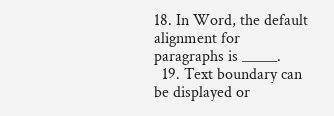18. In Word, the default alignment for paragraphs is _____.
  19. Text boundary can be displayed or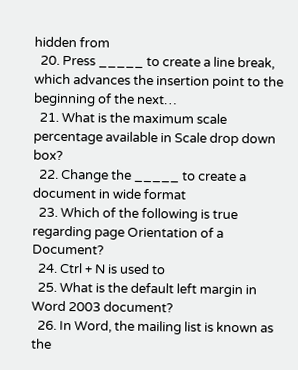hidden from
  20. Press _____ to create a line break, which advances the insertion point to the beginning of the next…
  21. What is the maximum scale percentage available in Scale drop down box?
  22. Change the _____ to create a document in wide format
  23. Which of the following is true regarding page Orientation of a Document?
  24. Ctrl + N is used to
  25. What is the default left margin in Word 2003 document?
  26. In Word, the mailing list is known as the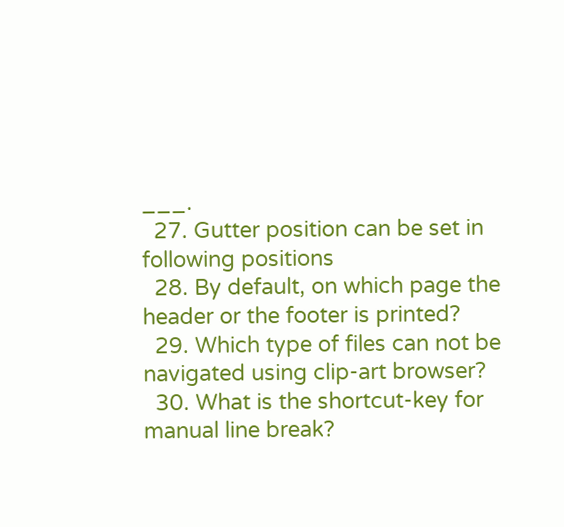___.
  27. Gutter position can be set in following positions
  28. By default, on which page the header or the footer is printed?
  29. Which type of files can not be navigated using clip-art browser?
  30. What is the shortcut-key for manual line break?